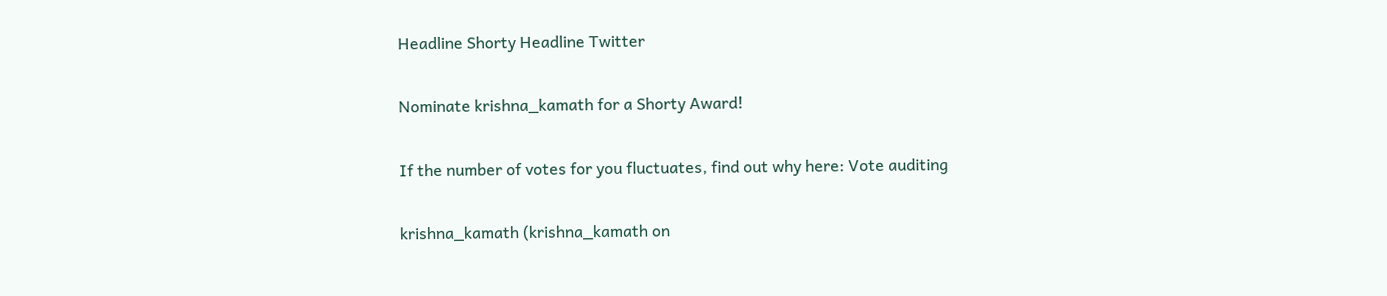Headline Shorty Headline Twitter

Nominate krishna_kamath for a Shorty Award!

If the number of votes for you fluctuates, find out why here: Vote auditing

krishna_kamath (krishna_kamath on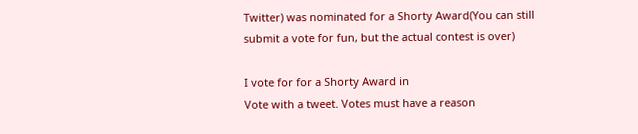Twitter) was nominated for a Shorty Award(You can still submit a vote for fun, but the actual contest is over)

I vote for for a Shorty Award in
Vote with a tweet. Votes must have a reason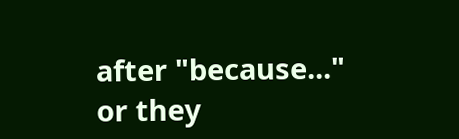after "because..." or they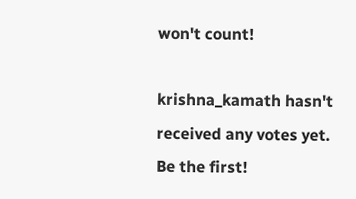won't count!

krishna_kamath hasn't received any votes yet. Be the first!